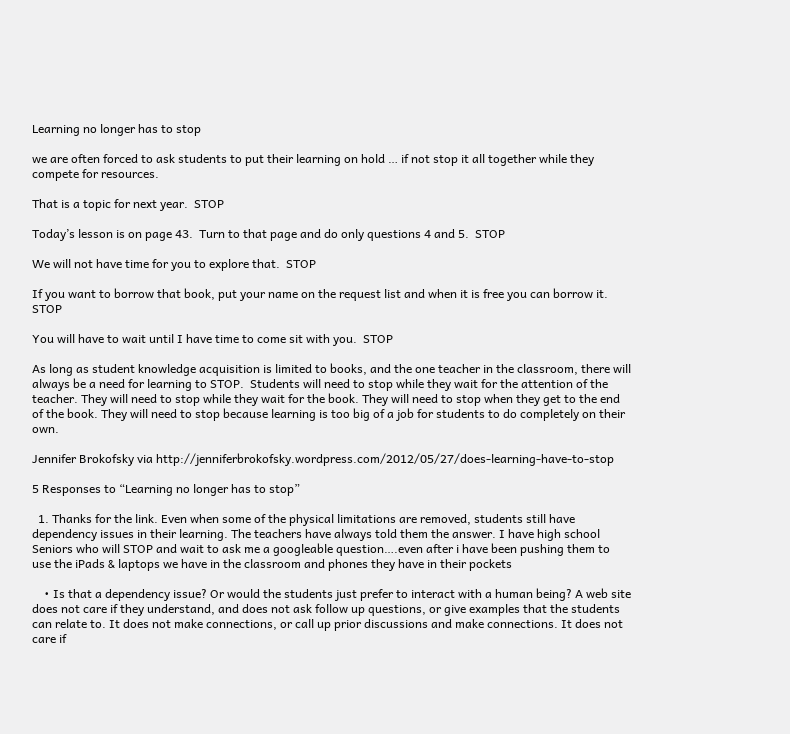Learning no longer has to stop

we are often forced to ask students to put their learning on hold … if not stop it all together while they compete for resources.

That is a topic for next year.  STOP

Today’s lesson is on page 43.  Turn to that page and do only questions 4 and 5.  STOP

We will not have time for you to explore that.  STOP

If you want to borrow that book, put your name on the request list and when it is free you can borrow it.  STOP

You will have to wait until I have time to come sit with you.  STOP

As long as student knowledge acquisition is limited to books, and the one teacher in the classroom, there will always be a need for learning to STOP.  Students will need to stop while they wait for the attention of the teacher. They will need to stop while they wait for the book. They will need to stop when they get to the end of the book. They will need to stop because learning is too big of a job for students to do completely on their own.

Jennifer Brokofsky via http://jenniferbrokofsky.wordpress.com/2012/05/27/does-learning-have-to-stop

5 Responses to “Learning no longer has to stop”

  1. Thanks for the link. Even when some of the physical limitations are removed, students still have dependency issues in their learning. The teachers have always told them the answer. I have high school Seniors who will STOP and wait to ask me a googleable question….even after i have been pushing them to use the iPads & laptops we have in the classroom and phones they have in their pockets

    • Is that a dependency issue? Or would the students just prefer to interact with a human being? A web site does not care if they understand, and does not ask follow up questions, or give examples that the students can relate to. It does not make connections, or call up prior discussions and make connections. It does not care if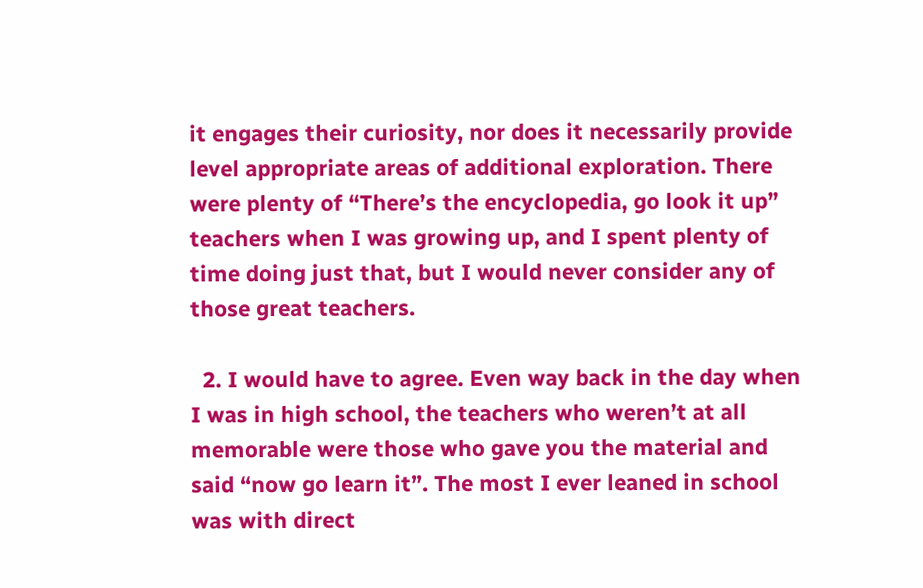it engages their curiosity, nor does it necessarily provide level appropriate areas of additional exploration. There were plenty of “There’s the encyclopedia, go look it up” teachers when I was growing up, and I spent plenty of time doing just that, but I would never consider any of those great teachers.

  2. I would have to agree. Even way back in the day when I was in high school, the teachers who weren’t at all memorable were those who gave you the material and said “now go learn it”. The most I ever leaned in school was with direct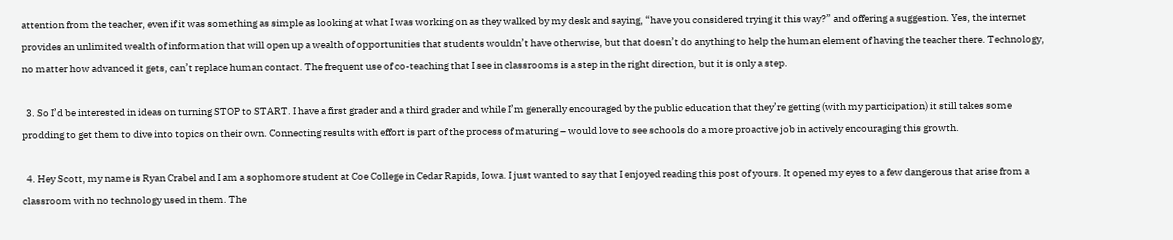attention from the teacher, even if it was something as simple as looking at what I was working on as they walked by my desk and saying, “have you considered trying it this way?” and offering a suggestion. Yes, the internet provides an unlimited wealth of information that will open up a wealth of opportunities that students wouldn’t have otherwise, but that doesn’t do anything to help the human element of having the teacher there. Technology, no matter how advanced it gets, can’t replace human contact. The frequent use of co-teaching that I see in classrooms is a step in the right direction, but it is only a step.

  3. So I’d be interested in ideas on turning STOP to START. I have a first grader and a third grader and while I’m generally encouraged by the public education that they’re getting (with my participation) it still takes some prodding to get them to dive into topics on their own. Connecting results with effort is part of the process of maturing – would love to see schools do a more proactive job in actively encouraging this growth.

  4. Hey Scott, my name is Ryan Crabel and I am a sophomore student at Coe College in Cedar Rapids, Iowa. I just wanted to say that I enjoyed reading this post of yours. It opened my eyes to a few dangerous that arise from a classroom with no technology used in them. The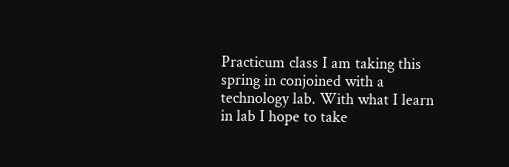Practicum class I am taking this spring in conjoined with a technology lab. With what I learn in lab I hope to take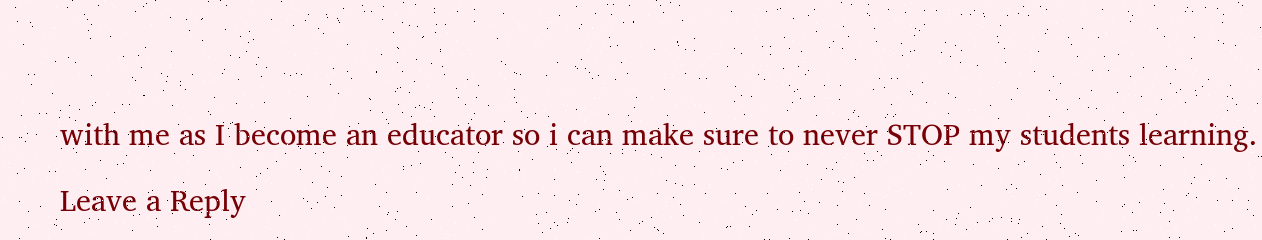with me as I become an educator so i can make sure to never STOP my students learning.

Leave a Reply